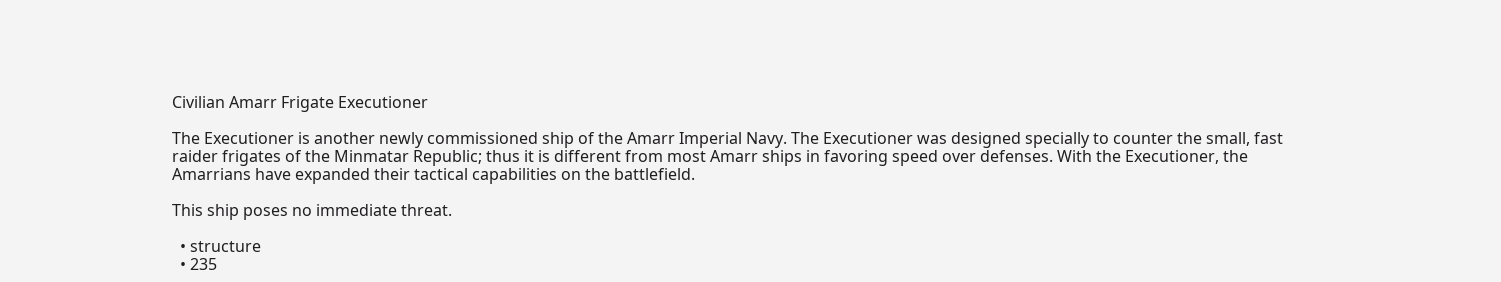Civilian Amarr Frigate Executioner

The Executioner is another newly commissioned ship of the Amarr Imperial Navy. The Executioner was designed specially to counter the small, fast raider frigates of the Minmatar Republic; thus it is different from most Amarr ships in favoring speed over defenses. With the Executioner, the Amarrians have expanded their tactical capabilities on the battlefield.

This ship poses no immediate threat.

  • structure
  • 235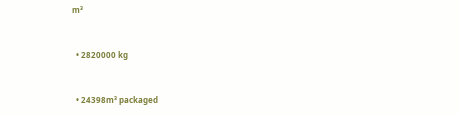m³


  • 2820000 kg


  • 24398m³ packaged